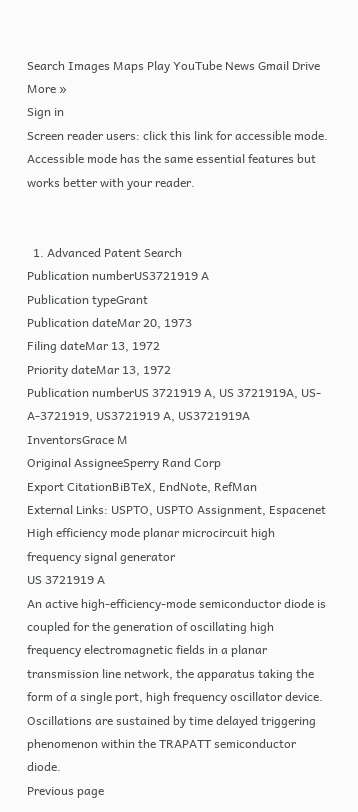Search Images Maps Play YouTube News Gmail Drive More »
Sign in
Screen reader users: click this link for accessible mode. Accessible mode has the same essential features but works better with your reader.


  1. Advanced Patent Search
Publication numberUS3721919 A
Publication typeGrant
Publication dateMar 20, 1973
Filing dateMar 13, 1972
Priority dateMar 13, 1972
Publication numberUS 3721919 A, US 3721919A, US-A-3721919, US3721919 A, US3721919A
InventorsGrace M
Original AssigneeSperry Rand Corp
Export CitationBiBTeX, EndNote, RefMan
External Links: USPTO, USPTO Assignment, Espacenet
High efficiency mode planar microcircuit high frequency signal generator
US 3721919 A
An active high-efficiency-mode semiconductor diode is coupled for the generation of oscillating high frequency electromagnetic fields in a planar transmission line network, the apparatus taking the form of a single port, high frequency oscillator device. Oscillations are sustained by time delayed triggering phenomenon within the TRAPATT semiconductor diode.
Previous page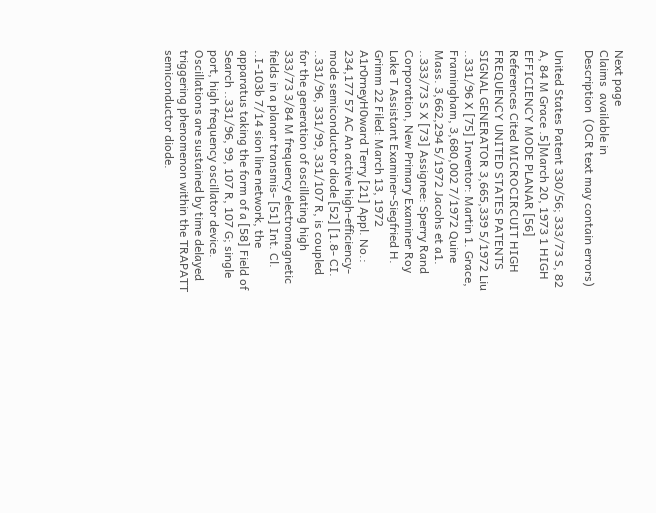Next page
Claims  available in
Description  (OCR text may contain errors)

United States Patent 330/56; 333/73 S, 82 A, 84 M Grace .5]March 20, 1973 1 HIGH EFFICIENCY MODE PLANAR [56] References Cited MICROCIRCUIT HIGH FREQUENCY UNITED STATES PATENTS SIGNAL GENERATOR 3,665,339 5/1972 Liu ..331/96 X [75] Inventor: Martin 1. Grace, Framingham, 3,680,002 7/1972 Quine Mass. 3,662,294 5/1972 Jacohs et a1. ..333/73 S X [73] Assignee: Sperry Rand Corporation, New Primary Examiner Roy Lake T Assistant Examiner-Siegfried H. Grimm 22 Filed: March 13, 1972 A1r0rneyH0ward Terry [21] Appl. No.: 234,177 57 AC An active high-efficiency-mode semiconductor diode [52] [1.8- CI. ..331/96, 331/99, 331/107 R, is coupled for the generation of oscillating high 333/73 3/84 M frequency electromagnetic fields in a planar transmis- [51] Int. Cl. ..I-103b 7/14 sion line network, the apparatus taking the form of a [58] Field of Search ..331/96, 99, 107 R, 107 G; single port, high frequency oscillator device. Oscillations are sustained by time delayed triggering phenomenon within the TRAPATT semiconductor diode.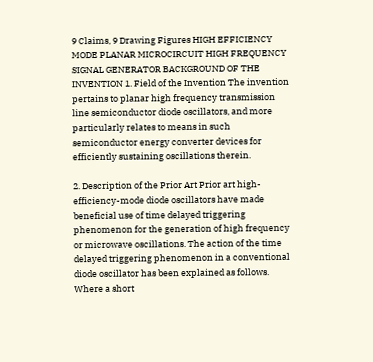9 Claims, 9 Drawing Figures HIGH EFFICIENCY MODE PLANAR MICROCIRCUIT HIGH FREQUENCY SIGNAL GENERATOR BACKGROUND OF THE INVENTION 1. Field of the Invention The invention pertains to planar high frequency transmission line semiconductor diode oscillators, and more particularly relates to means in such semiconductor energy converter devices for efficiently sustaining oscillations therein.

2. Description of the Prior Art Prior art high-efficiency-mode diode oscillators have made beneficial use of time delayed triggering phenomenon for the generation of high frequency or microwave oscillations. The action of the time delayed triggering phenomenon in a conventional diode oscillator has been explained as follows. Where a short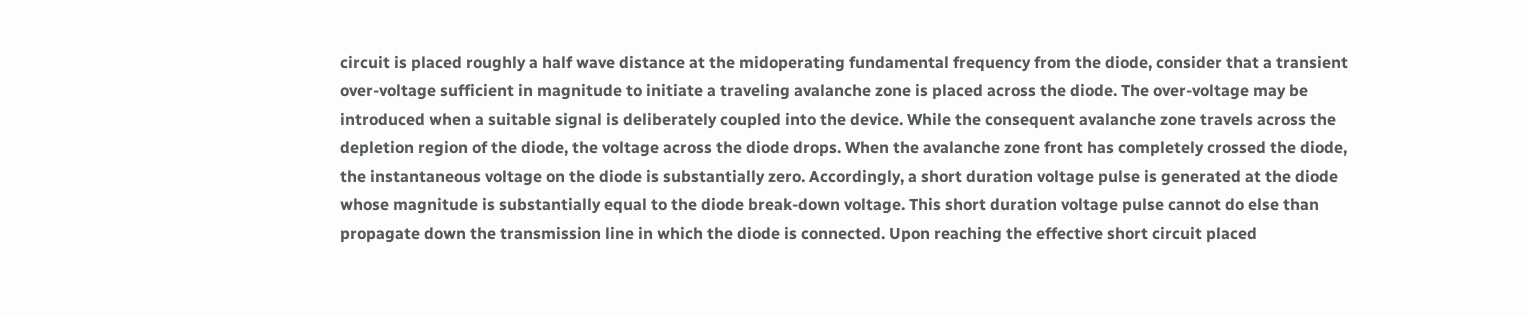circuit is placed roughly a half wave distance at the midoperating fundamental frequency from the diode, consider that a transient over-voltage sufficient in magnitude to initiate a traveling avalanche zone is placed across the diode. The over-voltage may be introduced when a suitable signal is deliberately coupled into the device. While the consequent avalanche zone travels across the depletion region of the diode, the voltage across the diode drops. When the avalanche zone front has completely crossed the diode, the instantaneous voltage on the diode is substantially zero. Accordingly, a short duration voltage pulse is generated at the diode whose magnitude is substantially equal to the diode break-down voltage. This short duration voltage pulse cannot do else than propagate down the transmission line in which the diode is connected. Upon reaching the effective short circuit placed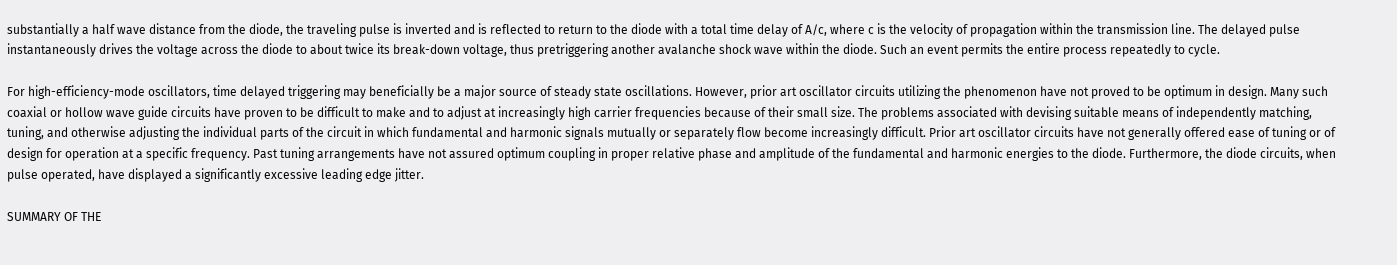substantially a half wave distance from the diode, the traveling pulse is inverted and is reflected to return to the diode with a total time delay of A/c, where c is the velocity of propagation within the transmission line. The delayed pulse instantaneously drives the voltage across the diode to about twice its break-down voltage, thus pretriggering another avalanche shock wave within the diode. Such an event permits the entire process repeatedly to cycle.

For high-efficiency-mode oscillators, time delayed triggering may beneficially be a major source of steady state oscillations. However, prior art oscillator circuits utilizing the phenomenon have not proved to be optimum in design. Many such coaxial or hollow wave guide circuits have proven to be difficult to make and to adjust at increasingly high carrier frequencies because of their small size. The problems associated with devising suitable means of independently matching, tuning, and otherwise adjusting the individual parts of the circuit in which fundamental and harmonic signals mutually or separately flow become increasingly difficult. Prior art oscillator circuits have not generally offered ease of tuning or of design for operation at a specific frequency. Past tuning arrangements have not assured optimum coupling in proper relative phase and amplitude of the fundamental and harmonic energies to the diode. Furthermore, the diode circuits, when pulse operated, have displayed a significantly excessive leading edge jitter.

SUMMARY OF THE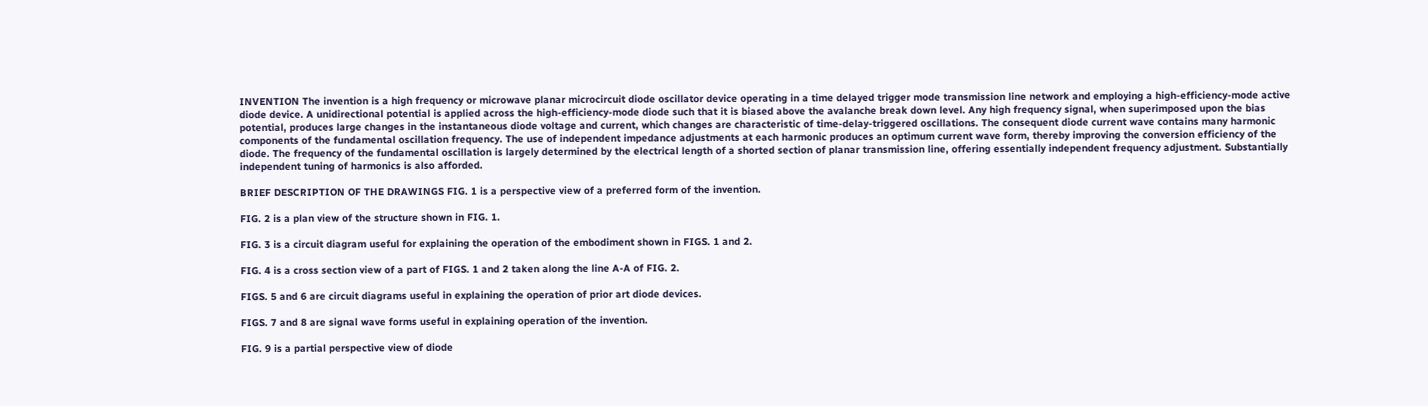INVENTION The invention is a high frequency or microwave planar microcircuit diode oscillator device operating in a time delayed trigger mode transmission line network and employing a high-efficiency-mode active diode device. A unidirectional potential is applied across the high-efficiency-mode diode such that it is biased above the avalanche break down level. Any high frequency signal, when superimposed upon the bias potential, produces large changes in the instantaneous diode voltage and current, which changes are characteristic of time-delay-triggered oscillations. The consequent diode current wave contains many harmonic components of the fundamental oscillation frequency. The use of independent impedance adjustments at each harmonic produces an optimum current wave form, thereby improving the conversion efficiency of the diode. The frequency of the fundamental oscillation is largely determined by the electrical length of a shorted section of planar transmission line, offering essentially independent frequency adjustment. Substantially independent tuning of harmonics is also afforded.

BRIEF DESCRIPTION OF THE DRAWINGS FIG. 1 is a perspective view of a preferred form of the invention.

FIG. 2 is a plan view of the structure shown in FIG. 1.

FIG. 3 is a circuit diagram useful for explaining the operation of the embodiment shown in FIGS. 1 and 2.

FIG. 4 is a cross section view of a part of FIGS. 1 and 2 taken along the line A-A of FIG. 2.

FIGS. 5 and 6 are circuit diagrams useful in explaining the operation of prior art diode devices.

FIGS. 7 and 8 are signal wave forms useful in explaining operation of the invention.

FIG. 9 is a partial perspective view of diode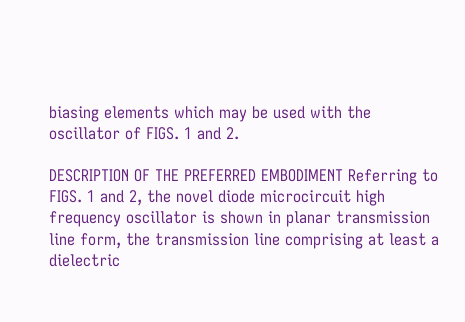biasing elements which may be used with the oscillator of FIGS. 1 and 2.

DESCRIPTION OF THE PREFERRED EMBODIMENT Referring to FIGS. 1 and 2, the novel diode microcircuit high frequency oscillator is shown in planar transmission line form, the transmission line comprising at least a dielectric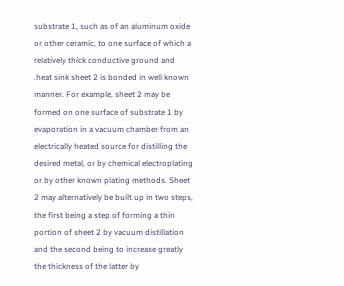substrate 1, such as of an aluminum oxide or other ceramic, to one surface of which a relatively thick conductive ground and .heat sink sheet 2 is bonded in well known manner. For example, sheet 2 may be formed on one surface of substrate 1 by evaporation in a vacuum chamber from an electrically heated source for distilling the desired metal, or by chemical electroplating or by other known plating methods. Sheet 2 may alternatively be built up in two steps, the first being a step of forming a thin portion of sheet 2 by vacuum distillation and the second being to increase greatly the thickness of the latter by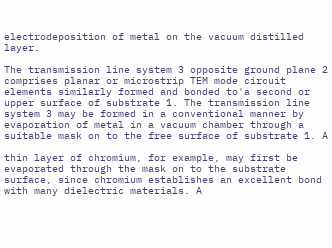electrodeposition of metal on the vacuum distilled layer.

The transmission line system 3 opposite ground plane 2 comprises planar or microstrip TEM mode circuit elements similarly formed and bonded to'a second or upper surface of substrate 1. The transmission line system 3 may be formed in a conventional manner by evaporation of metal in a vacuum chamber through a suitable mask on to the free surface of substrate 1. A

thin layer of chromium, for example, may first be evaporated through the mask on to the substrate surface, since chromium establishes an excellent bond with many dielectric materials. A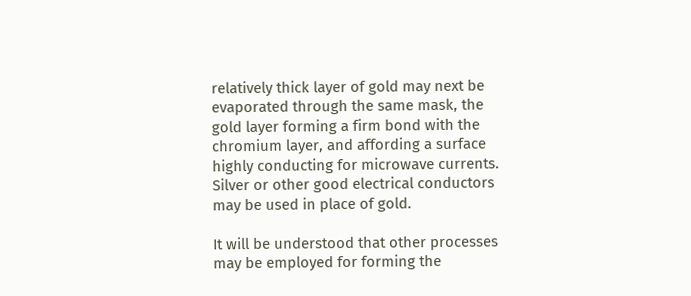relatively thick layer of gold may next be evaporated through the same mask, the gold layer forming a firm bond with the chromium layer, and affording a surface highly conducting for microwave currents. Silver or other good electrical conductors may be used in place of gold.

It will be understood that other processes may be employed for forming the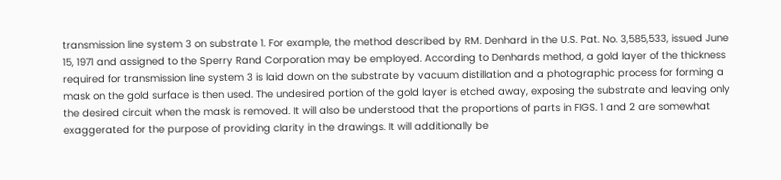transmission line system 3 on substrate 1. For example, the method described by RM. Denhard in the U.S. Pat. No. 3,585,533, issued June 15, 1971 and assigned to the Sperry Rand Corporation may be employed. According to Denhards method, a gold layer of the thickness required for transmission line system 3 is laid down on the substrate by vacuum distillation and a photographic process for forming a mask on the gold surface is then used. The undesired portion of the gold layer is etched away, exposing the substrate and leaving only the desired circuit when the mask is removed. It will also be understood that the proportions of parts in FIGS. 1 and 2 are somewhat exaggerated for the purpose of providing clarity in the drawings. It will additionally be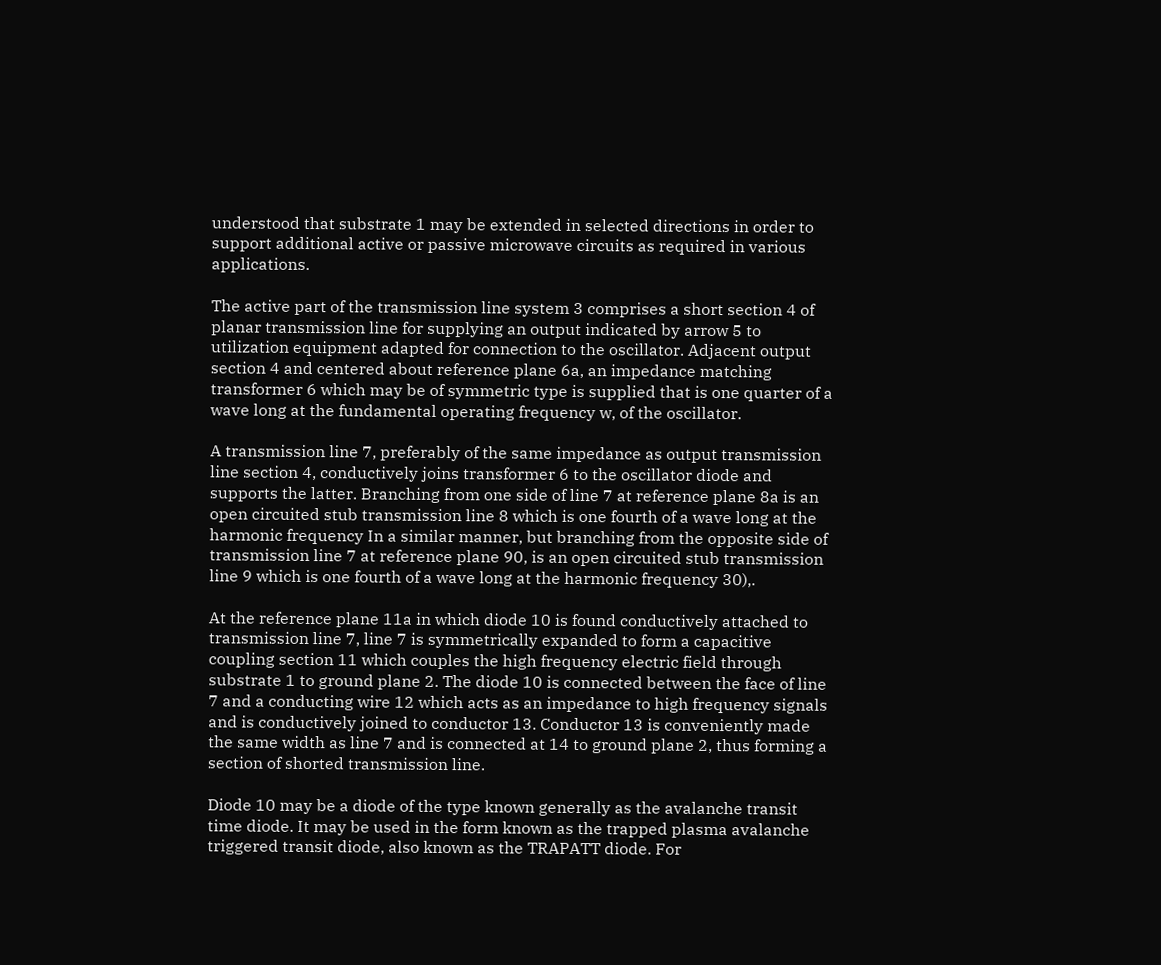understood that substrate 1 may be extended in selected directions in order to support additional active or passive microwave circuits as required in various applications.

The active part of the transmission line system 3 comprises a short section 4 of planar transmission line for supplying an output indicated by arrow 5 to utilization equipment adapted for connection to the oscillator. Adjacent output section 4 and centered about reference plane 6a, an impedance matching transformer 6 which may be of symmetric type is supplied that is one quarter of a wave long at the fundamental operating frequency w, of the oscillator.

A transmission line 7, preferably of the same impedance as output transmission line section 4, conductively joins transformer 6 to the oscillator diode and supports the latter. Branching from one side of line 7 at reference plane 8a is an open circuited stub transmission line 8 which is one fourth of a wave long at the harmonic frequency In a similar manner, but branching from the opposite side of transmission line 7 at reference plane 90, is an open circuited stub transmission line 9 which is one fourth of a wave long at the harmonic frequency 30),.

At the reference plane 11a in which diode 10 is found conductively attached to transmission line 7, line 7 is symmetrically expanded to form a capacitive coupling section 11 which couples the high frequency electric field through substrate 1 to ground plane 2. The diode 10 is connected between the face of line 7 and a conducting wire 12 which acts as an impedance to high frequency signals and is conductively joined to conductor 13. Conductor 13 is conveniently made the same width as line 7 and is connected at 14 to ground plane 2, thus forming a section of shorted transmission line.

Diode 10 may be a diode of the type known generally as the avalanche transit time diode. It may be used in the form known as the trapped plasma avalanche triggered transit diode, also known as the TRAPATT diode. For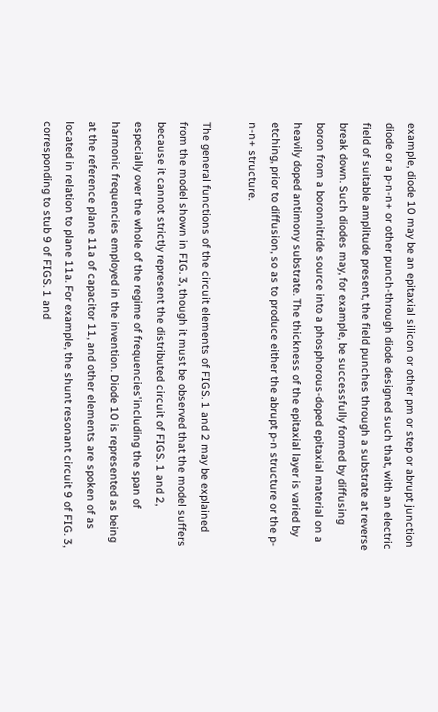example, diode 10 may be an epitaxial silicon or other pm or step or abrupt junction diode or a p-n-n+ or other punch-through diode designed such that, with an electric field of suitable amplitude present, the field punches through a substrate at reverse break down. Such diodes may, for example, be successfully formed by diffusing boron from a boronnitride source into a phosphorous-doped epitaxial material on a heavily doped antimony substrate. The thickness of the epitaxial layer is varied by etching, prior to diffusion, so as to produce either the abrupt p-n structure or the p-n-n+ structure.

The general functions of the circuit elements of FIGS. 1 and 2 may be explained from the model shown in FIG. 3, though it must be observed that the model suffers because it cannot strictly represent the distributed circuit of FIGS. 1 and 2, especially over the whole of the regime of frequencies'including the span of harmonic frequencies employed in the invention. Diode 10 is represented as being at the reference plane 11a of capacitor 11, and other elements are spoken of as located in relation to plane 11a. For example, the shunt resonant circuit 9 of FIG. 3, corresponding to stub 9 of FIGS. 1 and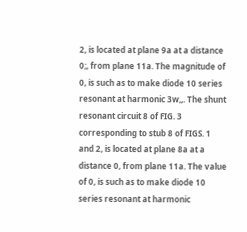2, is located at plane 9a at a distance 0;, from plane 11a. The magnitude of 0, is such as to make diode 10 series resonant at harmonic 3w,,. The shunt resonant circuit 8 of FIG. 3 corresponding to stub 8 of FIGS. 1 and 2, is located at plane 8a at a distance 0, from plane 11a. The value of 0, is such as to make diode 10 series resonant at harmonic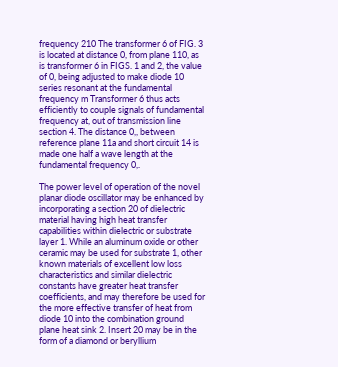frequency 210 The transformer 6 of FIG. 3 is located at distance 0, from plane 110, as is transformer 6 in FIGS. 1 and 2, the value of 0, being adjusted to make diode 10 series resonant at the fundamental frequency m Transformer 6 thus acts efficiently to couple signals of fundamental frequency at, out of transmission line section 4. The distance 0,, between reference plane 11a and short circuit 14 is made one half a wave length at the fundamental frequency 0,.

The power level of operation of the novel planar diode oscillator may be enhanced by incorporating a section 20 of dielectric material having high heat transfer capabilities within dielectric or substrate layer 1. While an aluminum oxide or other ceramic may be used for substrate 1, other known materials of excellent low loss characteristics and similar dielectric constants have greater heat transfer coefficients, and may therefore be used for the more effective transfer of heat from diode 10 into the combination ground plane heat sink 2. Insert 20 may be in the form of a diamond or beryllium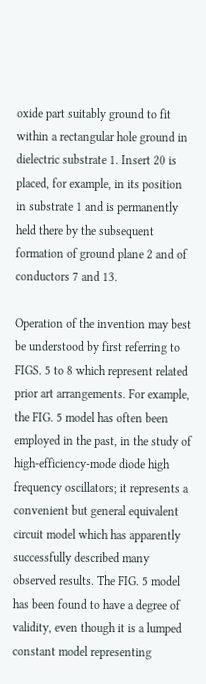oxide part suitably ground to fit within a rectangular hole ground in dielectric substrate 1. Insert 20 is placed, for example, in its position in substrate 1 and is permanently held there by the subsequent formation of ground plane 2 and of conductors 7 and 13.

Operation of the invention may best be understood by first referring to FIGS. 5 to 8 which represent related prior art arrangements. For example, the FIG. 5 model has often been employed in the past, in the study of high-efficiency-mode diode high frequency oscillators; it represents a convenient but general equivalent circuit model which has apparently successfully described many observed results. The FIG. 5 model has been found to have a degree of validity, even though it is a lumped constant model representing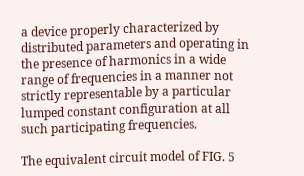a device properly characterized by distributed parameters and operating in the presence of harmonics in a wide range of frequencies in a manner not strictly representable by a particular lumped constant configuration at all such participating frequencies.

The equivalent circuit model of FIG. 5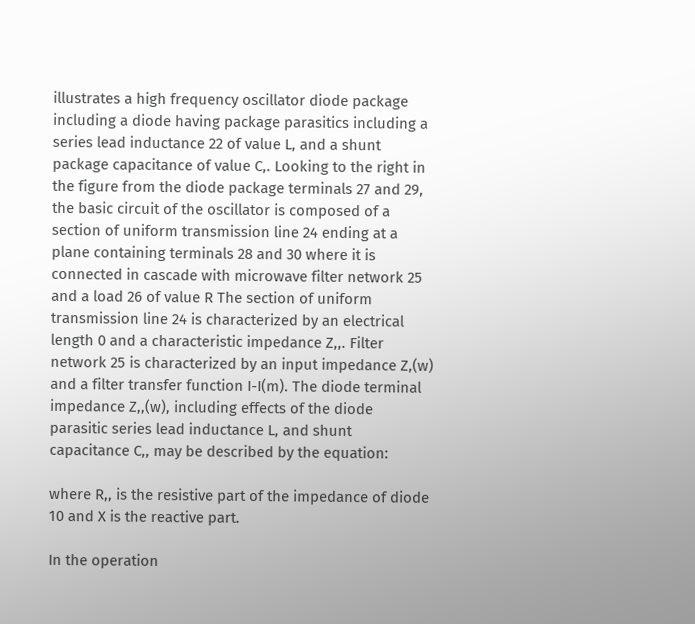illustrates a high frequency oscillator diode package including a diode having package parasitics including a series lead inductance 22 of value L, and a shunt package capacitance of value C,. Looking to the right in the figure from the diode package terminals 27 and 29, the basic circuit of the oscillator is composed of a section of uniform transmission line 24 ending at a plane containing terminals 28 and 30 where it is connected in cascade with microwave filter network 25 and a load 26 of value R The section of uniform transmission line 24 is characterized by an electrical length 0 and a characteristic impedance Z,,. Filter network 25 is characterized by an input impedance Z,(w) and a filter transfer function I-I(m). The diode terminal impedance Z,,(w), including effects of the diode parasitic series lead inductance L, and shunt capacitance C,, may be described by the equation:

where R,, is the resistive part of the impedance of diode 10 and X is the reactive part.

In the operation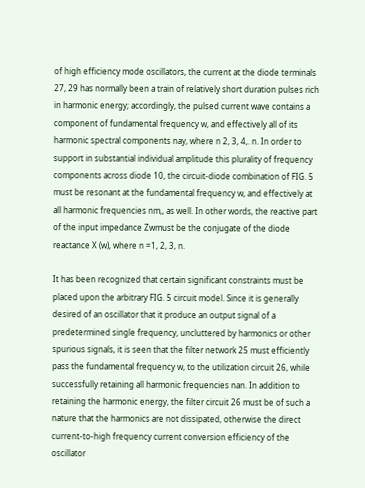of high efficiency mode oscillators, the current at the diode terminals 27, 29 has normally been a train of relatively short duration pulses rich in harmonic energy; accordingly, the pulsed current wave contains a component of fundamental frequency w, and effectively all of its harmonic spectral components nay, where n 2, 3, 4,. n. In order to support in substantial individual amplitude this plurality of frequency components across diode 10, the circuit-diode combination of FIG. 5 must be resonant at the fundamental frequency w, and effectively at all harmonic frequencies nm,, as well. In other words, the reactive part of the input impedance Zwmust be the conjugate of the diode reactance X (w), where n =1, 2, 3, n.

It has been recognized that certain significant constraints must be placed upon the arbitrary FIG. 5 circuit model. Since it is generally desired of an oscillator that it produce an output signal of a predetermined single frequency, uncluttered by harmonics or other spurious signals, it is seen that the filter network 25 must efficiently pass the fundamental frequency w, to the utilization circuit 26, while successfully retaining all harmonic frequencies nan. In addition to retaining the harmonic energy, the filter circuit 26 must be of such a nature that the harmonics are not dissipated, otherwise the direct current-to-high frequency current conversion efficiency of the oscillator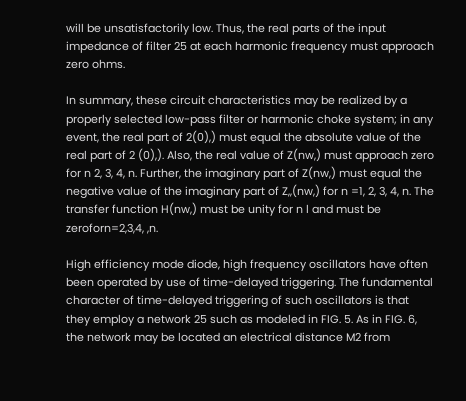will be unsatisfactorily low. Thus, the real parts of the input impedance of filter 25 at each harmonic frequency must approach zero ohms.

In summary, these circuit characteristics may be realized by a properly selected low-pass filter or harmonic choke system; in any event, the real part of 2(0),) must equal the absolute value of the real part of 2 (0),). Also, the real value of Z(nw,) must approach zero for n 2, 3, 4, n. Further, the imaginary part of Z(nw,) must equal the negative value of the imaginary part of Z,,(nw,) for n =1, 2, 3, 4, n. The transfer function H(nw,) must be unity for n l and must be zeroforn=2,3,4, ,n.

High efficiency mode diode, high frequency oscillators have often been operated by use of time-delayed triggering. The fundamental character of time-delayed triggering of such oscillators is that they employ a network 25 such as modeled in FIG. 5. As in FIG. 6, the network may be located an electrical distance M2 from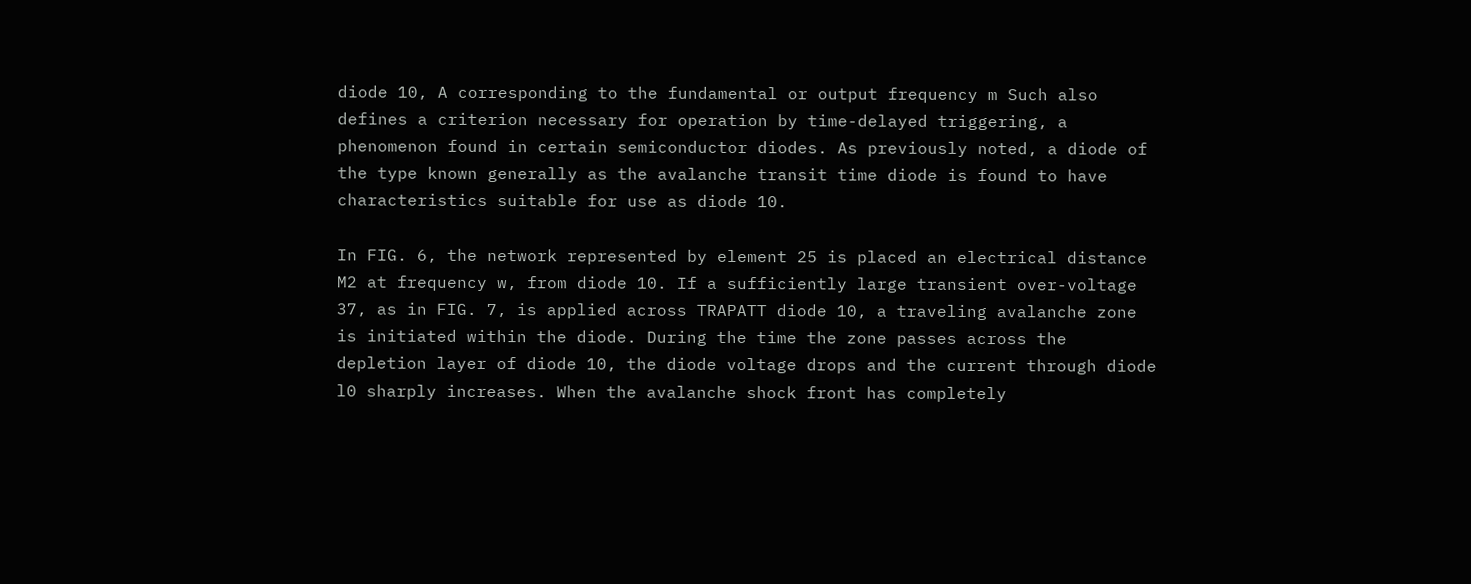diode 10, A corresponding to the fundamental or output frequency m Such also defines a criterion necessary for operation by time-delayed triggering, a phenomenon found in certain semiconductor diodes. As previously noted, a diode of the type known generally as the avalanche transit time diode is found to have characteristics suitable for use as diode 10.

In FIG. 6, the network represented by element 25 is placed an electrical distance M2 at frequency w, from diode 10. If a sufficiently large transient over-voltage 37, as in FIG. 7, is applied across TRAPATT diode 10, a traveling avalanche zone is initiated within the diode. During the time the zone passes across the depletion layer of diode 10, the diode voltage drops and the current through diode l0 sharply increases. When the avalanche shock front has completely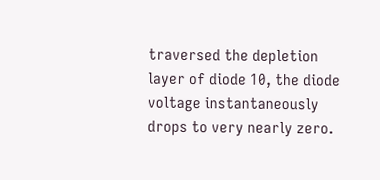traversed the depletion layer of diode 10, the diode voltage instantaneously drops to very nearly zero.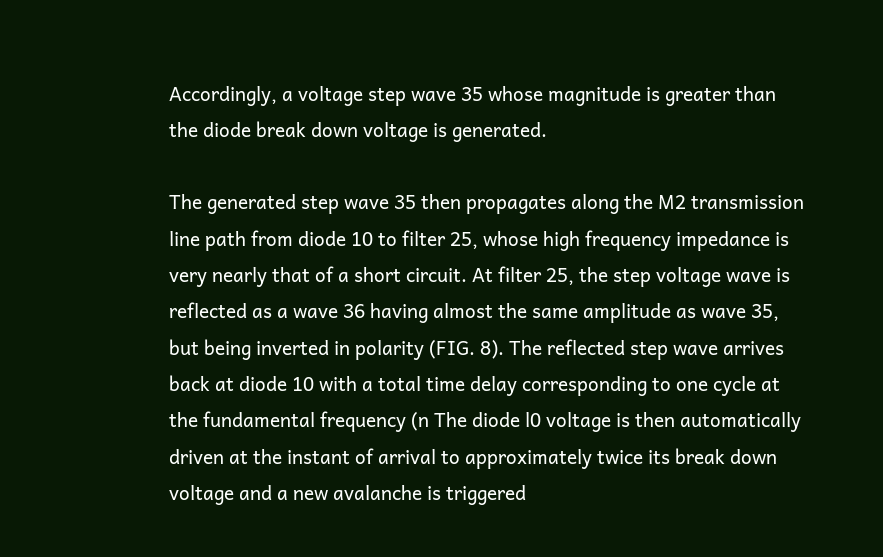Accordingly, a voltage step wave 35 whose magnitude is greater than the diode break down voltage is generated.

The generated step wave 35 then propagates along the M2 transmission line path from diode 10 to filter 25, whose high frequency impedance is very nearly that of a short circuit. At filter 25, the step voltage wave is reflected as a wave 36 having almost the same amplitude as wave 35, but being inverted in polarity (FIG. 8). The reflected step wave arrives back at diode 10 with a total time delay corresponding to one cycle at the fundamental frequency (n The diode l0 voltage is then automatically driven at the instant of arrival to approximately twice its break down voltage and a new avalanche is triggered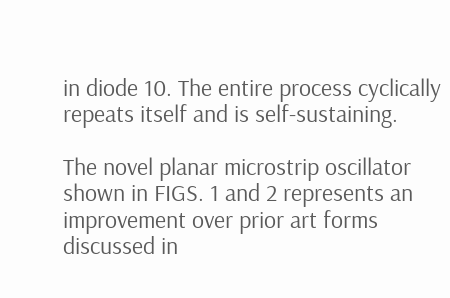in diode 10. The entire process cyclically repeats itself and is self-sustaining.

The novel planar microstrip oscillator shown in FIGS. 1 and 2 represents an improvement over prior art forms discussed in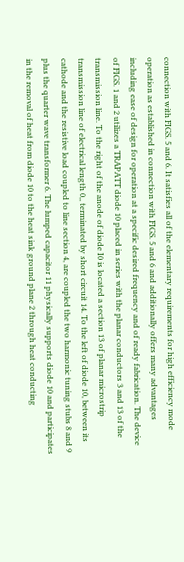connection with FIGS. 5 and 6. It satisfies all of the elementary requirements for high efficiency mode operation as established in connection with FIGS. 5 and 6 and additionally offers many advantages including ease of design for operation at a specific desired frequency and of ready fabrication. The device of FIGS. 1 and 2 utilizes a TRAPATT diode 10 placed in series with the planar conductors 3 and 13 of the transmission line. To the right of the anode of diode I0 is located a section 13 of planar microstrip transmission line of electrical length 0,, terminated by short circuit 14. To the left of diode 10, between its cathode and the resistive load coupled to line section 4, are coupled the two harmonic tuning stubs 8 and 9 plus the quarter wave transformer 6. The lumped capacitor 11 physically supports diode 10 and participates in the removal of heat from diode 10 to the heat sink ground plane 2 through heat conducting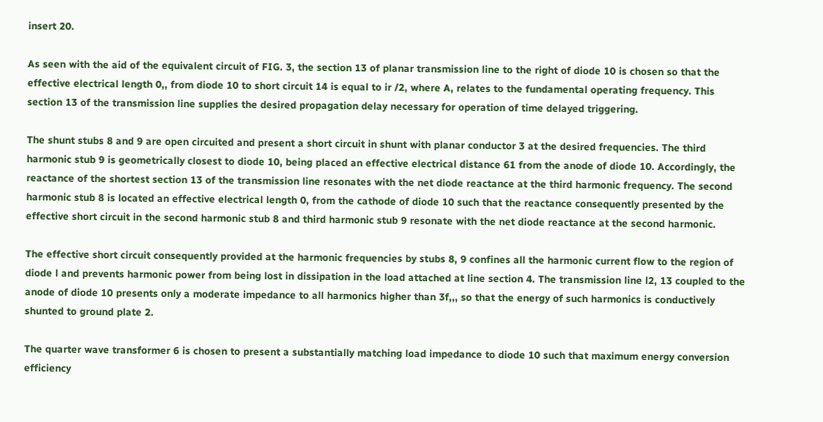insert 20.

As seen with the aid of the equivalent circuit of FIG. 3, the section 13 of planar transmission line to the right of diode 10 is chosen so that the effective electrical length 0,, from diode 10 to short circuit 14 is equal to ir /2, where A, relates to the fundamental operating frequency. This section 13 of the transmission line supplies the desired propagation delay necessary for operation of time delayed triggering.

The shunt stubs 8 and 9 are open circuited and present a short circuit in shunt with planar conductor 3 at the desired frequencies. The third harmonic stub 9 is geometrically closest to diode 10, being placed an effective electrical distance 61 from the anode of diode 10. Accordingly, the reactance of the shortest section 13 of the transmission line resonates with the net diode reactance at the third harmonic frequency. The second harmonic stub 8 is located an effective electrical length 0, from the cathode of diode 10 such that the reactance consequently presented by the effective short circuit in the second harmonic stub 8 and third harmonic stub 9 resonate with the net diode reactance at the second harmonic.

The effective short circuit consequently provided at the harmonic frequencies by stubs 8, 9 confines all the harmonic current flow to the region of diode l and prevents harmonic power from being lost in dissipation in the load attached at line section 4. The transmission line l2, 13 coupled to the anode of diode 10 presents only a moderate impedance to all harmonics higher than 3f,,, so that the energy of such harmonics is conductively shunted to ground plate 2.

The quarter wave transformer 6 is chosen to present a substantially matching load impedance to diode 10 such that maximum energy conversion efficiency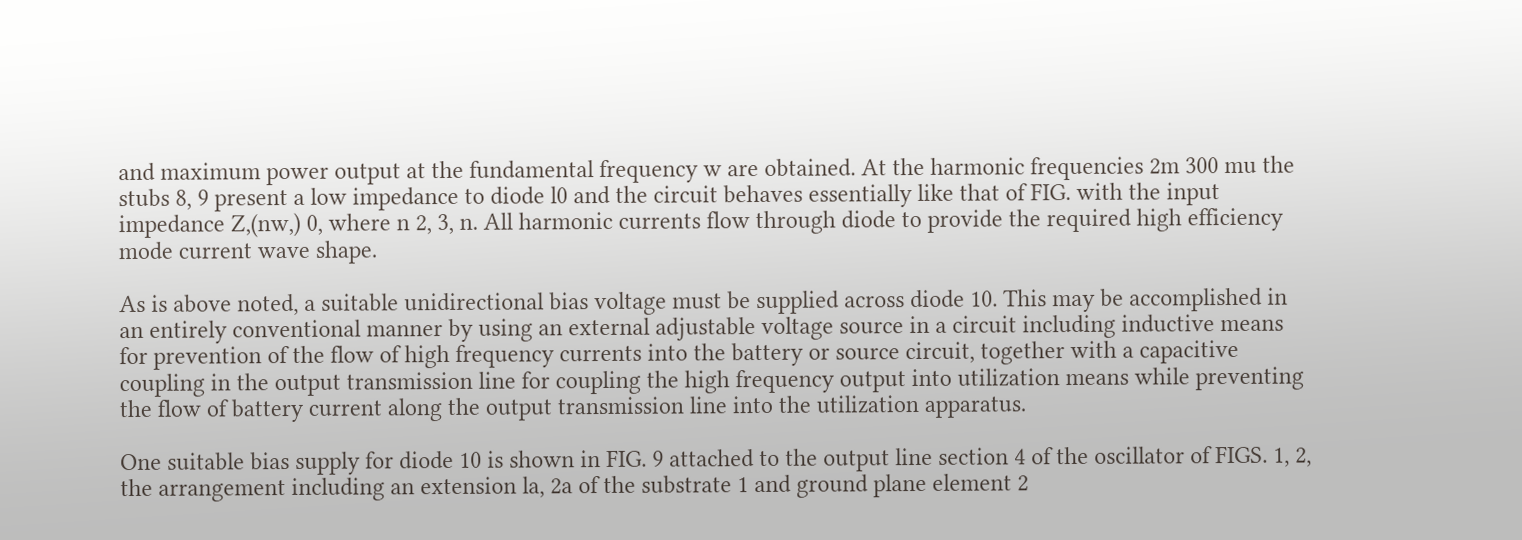and maximum power output at the fundamental frequency w are obtained. At the harmonic frequencies 2m 300 mu the stubs 8, 9 present a low impedance to diode l0 and the circuit behaves essentially like that of FIG. with the input impedance Z,(nw,) 0, where n 2, 3, n. All harmonic currents flow through diode to provide the required high efficiency mode current wave shape.

As is above noted, a suitable unidirectional bias voltage must be supplied across diode 10. This may be accomplished in an entirely conventional manner by using an external adjustable voltage source in a circuit including inductive means for prevention of the flow of high frequency currents into the battery or source circuit, together with a capacitive coupling in the output transmission line for coupling the high frequency output into utilization means while preventing the flow of battery current along the output transmission line into the utilization apparatus.

One suitable bias supply for diode 10 is shown in FIG. 9 attached to the output line section 4 of the oscillator of FIGS. 1, 2, the arrangement including an extension la, 2a of the substrate 1 and ground plane element 2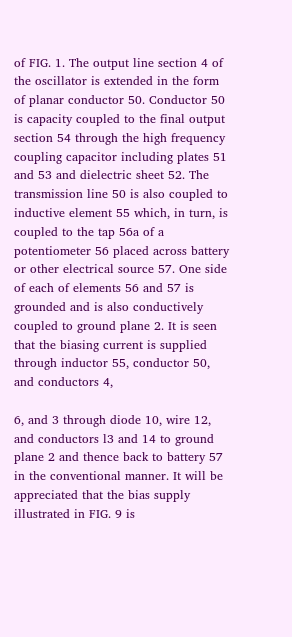of FIG. 1. The output line section 4 of the oscillator is extended in the form of planar conductor 50. Conductor 50 is capacity coupled to the final output section 54 through the high frequency coupling capacitor including plates 51 and 53 and dielectric sheet 52. The transmission line 50 is also coupled to inductive element 55 which, in turn, is coupled to the tap 56a of a potentiometer 56 placed across battery or other electrical source 57. One side of each of elements 56 and 57 is grounded and is also conductively coupled to ground plane 2. It is seen that the biasing current is supplied through inductor 55, conductor 50, and conductors 4,

6, and 3 through diode 10, wire 12, and conductors l3 and 14 to ground plane 2 and thence back to battery 57 in the conventional manner. It will be appreciated that the bias supply illustrated in FIG. 9 is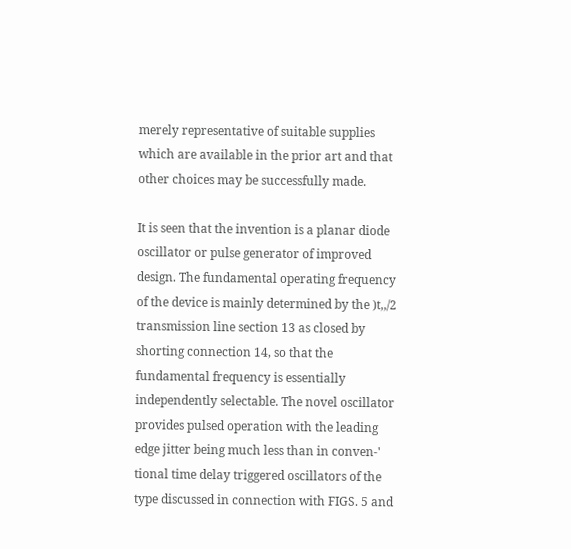merely representative of suitable supplies which are available in the prior art and that other choices may be successfully made.

It is seen that the invention is a planar diode oscillator or pulse generator of improved design. The fundamental operating frequency of the device is mainly determined by the )t,,/2 transmission line section 13 as closed by shorting connection 14, so that the fundamental frequency is essentially independently selectable. The novel oscillator provides pulsed operation with the leading edge jitter being much less than in conven-' tional time delay triggered oscillators of the type discussed in connection with FIGS. 5 and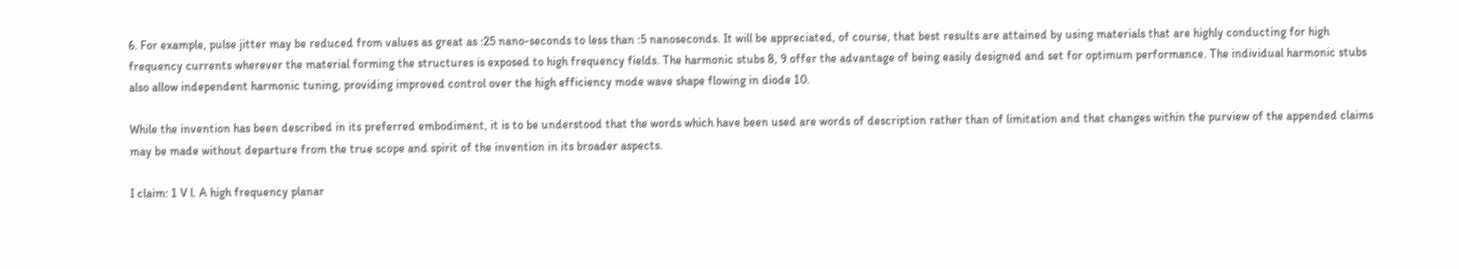6. For example, pulse jitter may be reduced from values as great as :25 nano-seconds to less than :5 nanoseconds. It will be appreciated, of course, that best results are attained by using materials that are highly conducting for high frequency currents wherever the material forming the structures is exposed to high frequency fields. The harmonic stubs 8, 9 offer the advantage of being easily designed and set for optimum performance. The individual harmonic stubs also allow independent harmonic tuning, providing improved control over the high efficiency mode wave shape flowing in diode 10.

While the invention has been described in its preferred embodiment, it is to be understood that the words which have been used are words of description rather than of limitation and that changes within the purview of the appended claims may be made without departure from the true scope and spirit of the invention in its broader aspects.

I claim: 1 V l. A high frequency planar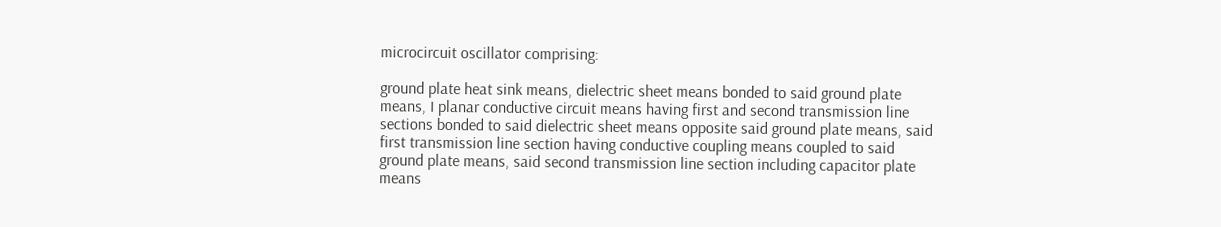microcircuit oscillator comprising:

ground plate heat sink means, dielectric sheet means bonded to said ground plate means, I planar conductive circuit means having first and second transmission line sections bonded to said dielectric sheet means opposite said ground plate means, said first transmission line section having conductive coupling means coupled to said ground plate means, said second transmission line section including capacitor plate means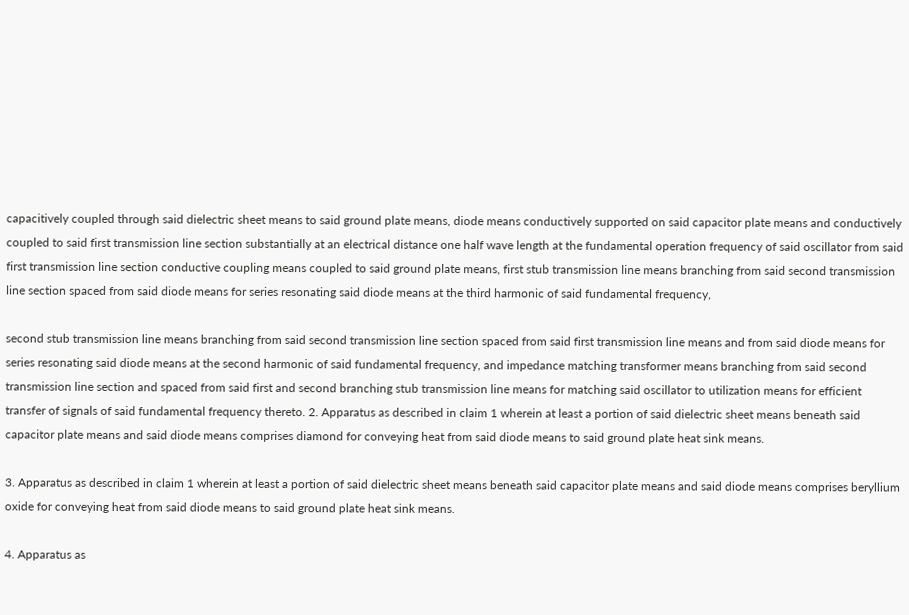capacitively coupled through said dielectric sheet means to said ground plate means, diode means conductively supported on said capacitor plate means and conductively coupled to said first transmission line section substantially at an electrical distance one half wave length at the fundamental operation frequency of said oscillator from said first transmission line section conductive coupling means coupled to said ground plate means, first stub transmission line means branching from said second transmission line section spaced from said diode means for series resonating said diode means at the third harmonic of said fundamental frequency,

second stub transmission line means branching from said second transmission line section spaced from said first transmission line means and from said diode means for series resonating said diode means at the second harmonic of said fundamental frequency, and impedance matching transformer means branching from said second transmission line section and spaced from said first and second branching stub transmission line means for matching said oscillator to utilization means for efficient transfer of signals of said fundamental frequency thereto. 2. Apparatus as described in claim 1 wherein at least a portion of said dielectric sheet means beneath said capacitor plate means and said diode means comprises diamond for conveying heat from said diode means to said ground plate heat sink means.

3. Apparatus as described in claim 1 wherein at least a portion of said dielectric sheet means beneath said capacitor plate means and said diode means comprises beryllium oxide for conveying heat from said diode means to said ground plate heat sink means.

4. Apparatus as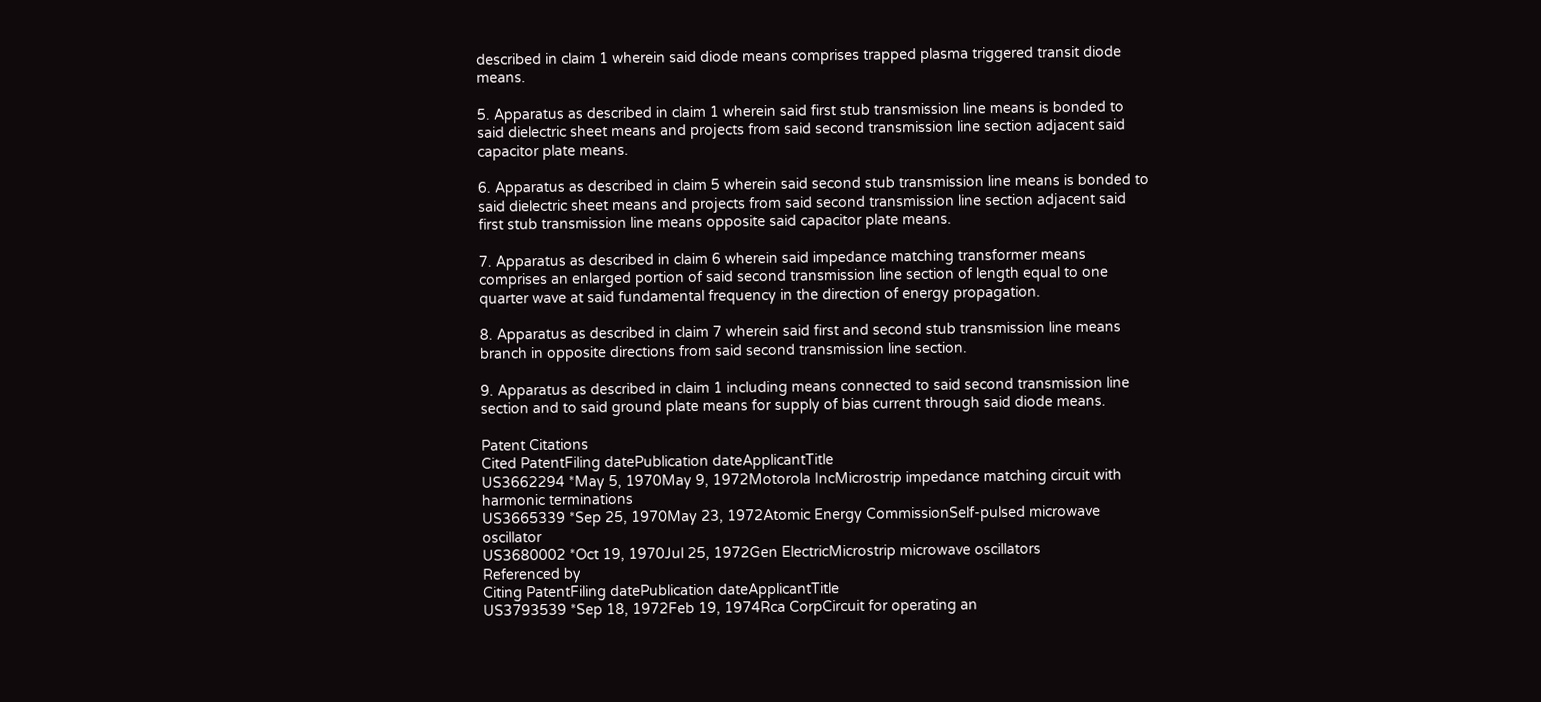described in claim 1 wherein said diode means comprises trapped plasma triggered transit diode means.

5. Apparatus as described in claim 1 wherein said first stub transmission line means is bonded to said dielectric sheet means and projects from said second transmission line section adjacent said capacitor plate means.

6. Apparatus as described in claim 5 wherein said second stub transmission line means is bonded to said dielectric sheet means and projects from said second transmission line section adjacent said first stub transmission line means opposite said capacitor plate means.

7. Apparatus as described in claim 6 wherein said impedance matching transformer means comprises an enlarged portion of said second transmission line section of length equal to one quarter wave at said fundamental frequency in the direction of energy propagation.

8. Apparatus as described in claim 7 wherein said first and second stub transmission line means branch in opposite directions from said second transmission line section.

9. Apparatus as described in claim 1 including means connected to said second transmission line section and to said ground plate means for supply of bias current through said diode means.

Patent Citations
Cited PatentFiling datePublication dateApplicantTitle
US3662294 *May 5, 1970May 9, 1972Motorola IncMicrostrip impedance matching circuit with harmonic terminations
US3665339 *Sep 25, 1970May 23, 1972Atomic Energy CommissionSelf-pulsed microwave oscillator
US3680002 *Oct 19, 1970Jul 25, 1972Gen ElectricMicrostrip microwave oscillators
Referenced by
Citing PatentFiling datePublication dateApplicantTitle
US3793539 *Sep 18, 1972Feb 19, 1974Rca CorpCircuit for operating an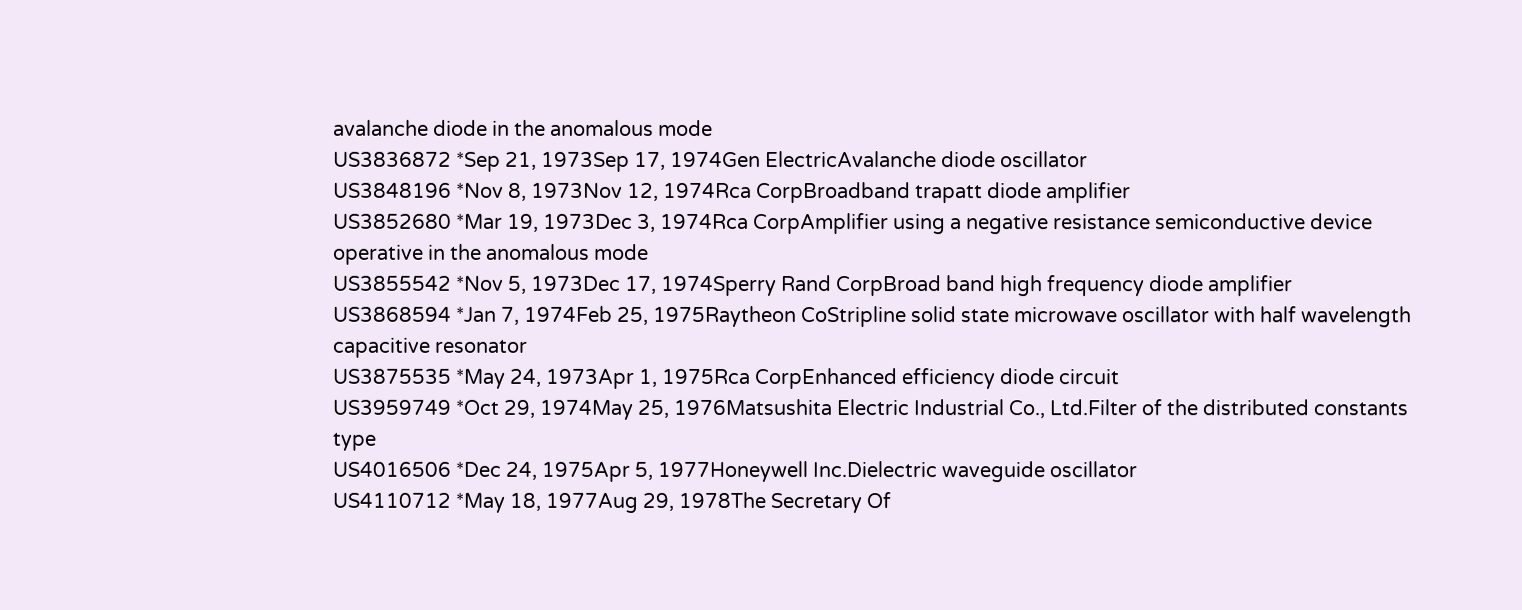avalanche diode in the anomalous mode
US3836872 *Sep 21, 1973Sep 17, 1974Gen ElectricAvalanche diode oscillator
US3848196 *Nov 8, 1973Nov 12, 1974Rca CorpBroadband trapatt diode amplifier
US3852680 *Mar 19, 1973Dec 3, 1974Rca CorpAmplifier using a negative resistance semiconductive device operative in the anomalous mode
US3855542 *Nov 5, 1973Dec 17, 1974Sperry Rand CorpBroad band high frequency diode amplifier
US3868594 *Jan 7, 1974Feb 25, 1975Raytheon CoStripline solid state microwave oscillator with half wavelength capacitive resonator
US3875535 *May 24, 1973Apr 1, 1975Rca CorpEnhanced efficiency diode circuit
US3959749 *Oct 29, 1974May 25, 1976Matsushita Electric Industrial Co., Ltd.Filter of the distributed constants type
US4016506 *Dec 24, 1975Apr 5, 1977Honeywell Inc.Dielectric waveguide oscillator
US4110712 *May 18, 1977Aug 29, 1978The Secretary Of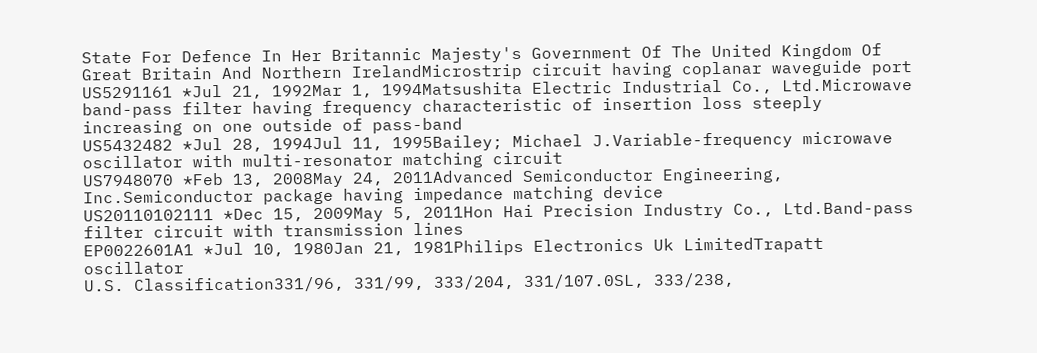State For Defence In Her Britannic Majesty's Government Of The United Kingdom Of Great Britain And Northern IrelandMicrostrip circuit having coplanar waveguide port
US5291161 *Jul 21, 1992Mar 1, 1994Matsushita Electric Industrial Co., Ltd.Microwave band-pass filter having frequency characteristic of insertion loss steeply increasing on one outside of pass-band
US5432482 *Jul 28, 1994Jul 11, 1995Bailey; Michael J.Variable-frequency microwave oscillator with multi-resonator matching circuit
US7948070 *Feb 13, 2008May 24, 2011Advanced Semiconductor Engineering, Inc.Semiconductor package having impedance matching device
US20110102111 *Dec 15, 2009May 5, 2011Hon Hai Precision Industry Co., Ltd.Band-pass filter circuit with transmission lines
EP0022601A1 *Jul 10, 1980Jan 21, 1981Philips Electronics Uk LimitedTrapatt oscillator
U.S. Classification331/96, 331/99, 333/204, 331/107.0SL, 333/238,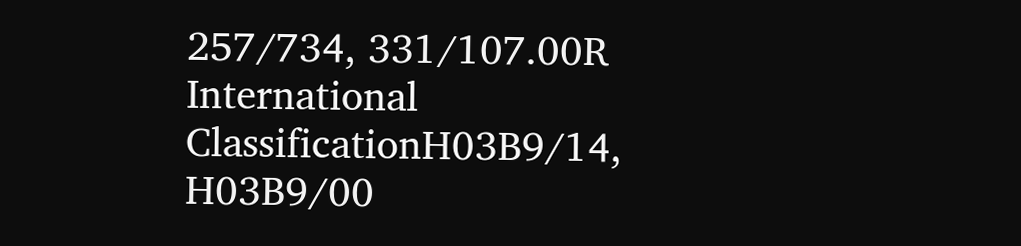257/734, 331/107.00R
International ClassificationH03B9/14, H03B9/00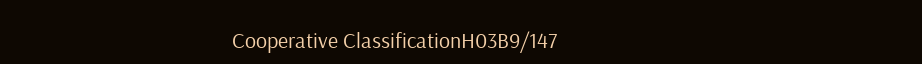Cooperative ClassificationH03B9/147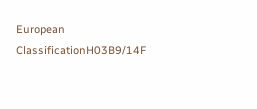European ClassificationH03B9/14F